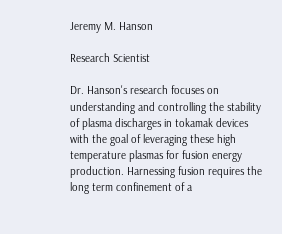Jeremy M. Hanson

Research Scientist

Dr. Hanson's research focuses on understanding and controlling the stability of plasma discharges in tokamak devices with the goal of leveraging these high temperature plasmas for fusion energy production. Harnessing fusion requires the long term confinement of a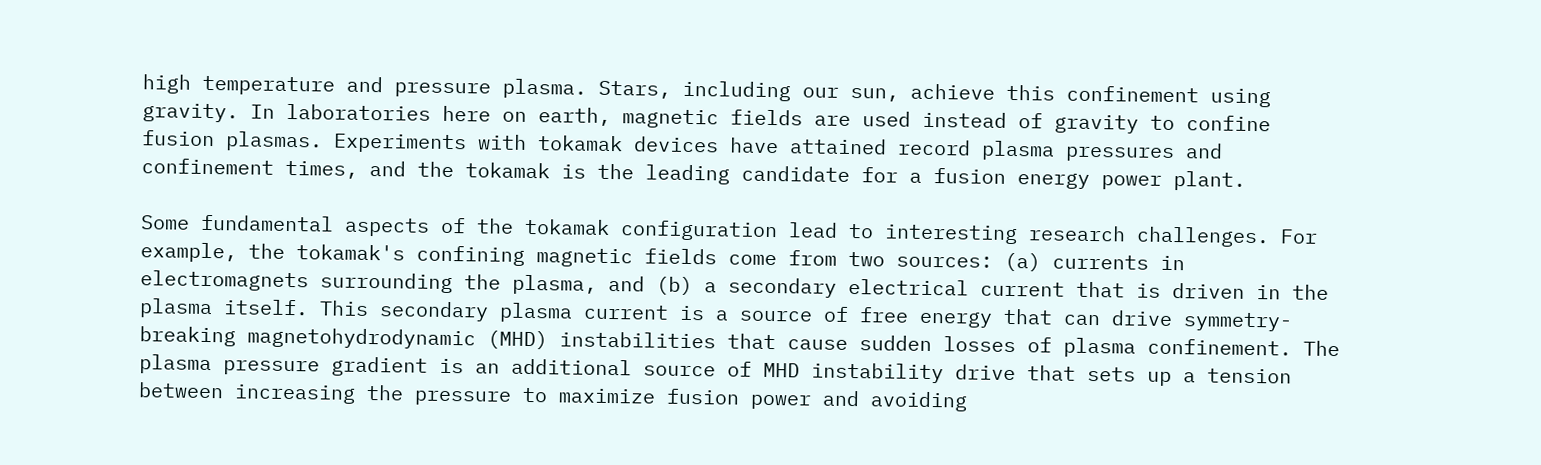high temperature and pressure plasma. Stars, including our sun, achieve this confinement using gravity. In laboratories here on earth, magnetic fields are used instead of gravity to confine fusion plasmas. Experiments with tokamak devices have attained record plasma pressures and confinement times, and the tokamak is the leading candidate for a fusion energy power plant.

Some fundamental aspects of the tokamak configuration lead to interesting research challenges. For example, the tokamak's confining magnetic fields come from two sources: (a) currents in electromagnets surrounding the plasma, and (b) a secondary electrical current that is driven in the plasma itself. This secondary plasma current is a source of free energy that can drive symmetry-breaking magnetohydrodynamic (MHD) instabilities that cause sudden losses of plasma confinement. The plasma pressure gradient is an additional source of MHD instability drive that sets up a tension between increasing the pressure to maximize fusion power and avoiding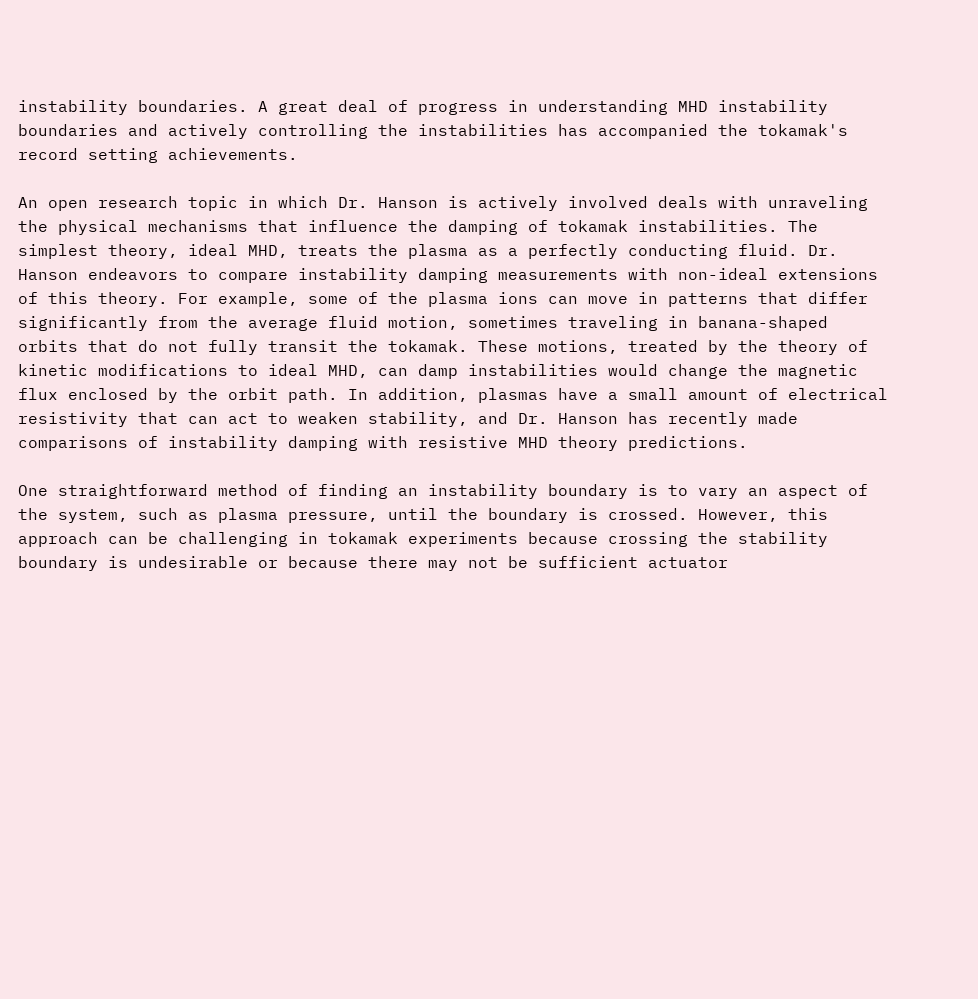instability boundaries. A great deal of progress in understanding MHD instability boundaries and actively controlling the instabilities has accompanied the tokamak's record setting achievements.

An open research topic in which Dr. Hanson is actively involved deals with unraveling the physical mechanisms that influence the damping of tokamak instabilities. The simplest theory, ideal MHD, treats the plasma as a perfectly conducting fluid. Dr. Hanson endeavors to compare instability damping measurements with non-ideal extensions of this theory. For example, some of the plasma ions can move in patterns that differ significantly from the average fluid motion, sometimes traveling in banana-shaped orbits that do not fully transit the tokamak. These motions, treated by the theory of kinetic modifications to ideal MHD, can damp instabilities would change the magnetic flux enclosed by the orbit path. In addition, plasmas have a small amount of electrical resistivity that can act to weaken stability, and Dr. Hanson has recently made comparisons of instability damping with resistive MHD theory predictions.

One straightforward method of finding an instability boundary is to vary an aspect of the system, such as plasma pressure, until the boundary is crossed. However, this approach can be challenging in tokamak experiments because crossing the stability boundary is undesirable or because there may not be sufficient actuator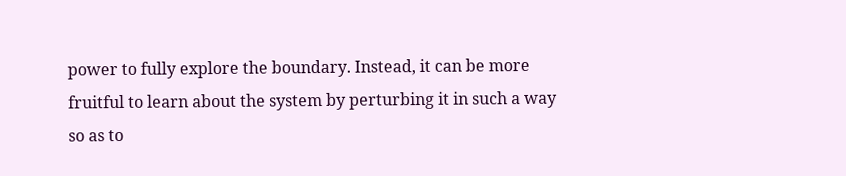power to fully explore the boundary. Instead, it can be more fruitful to learn about the system by perturbing it in such a way so as to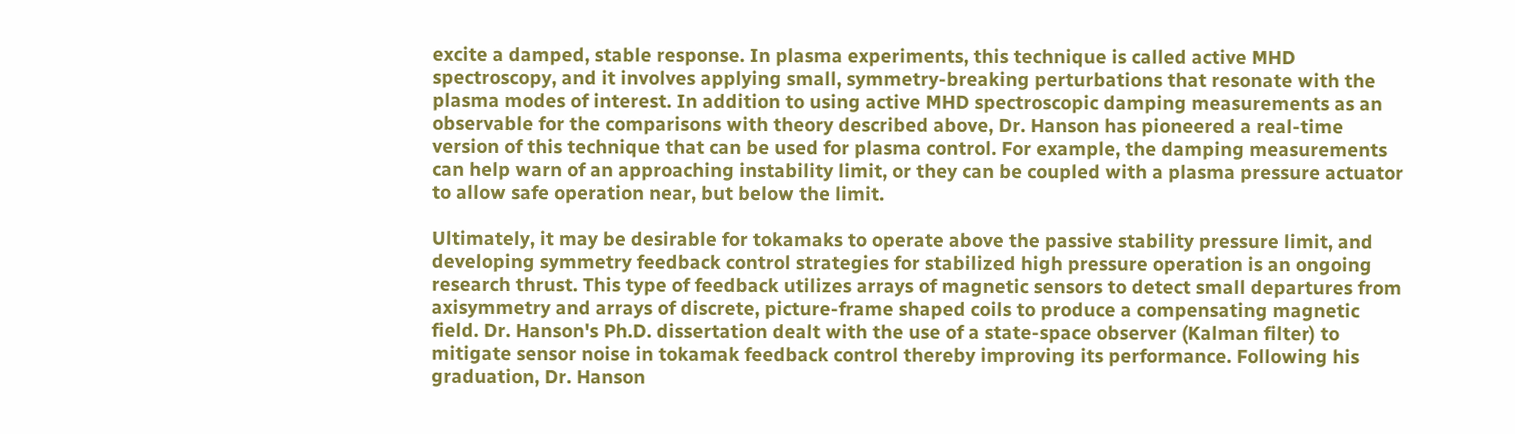excite a damped, stable response. In plasma experiments, this technique is called active MHD spectroscopy, and it involves applying small, symmetry-breaking perturbations that resonate with the plasma modes of interest. In addition to using active MHD spectroscopic damping measurements as an observable for the comparisons with theory described above, Dr. Hanson has pioneered a real-time version of this technique that can be used for plasma control. For example, the damping measurements can help warn of an approaching instability limit, or they can be coupled with a plasma pressure actuator to allow safe operation near, but below the limit.

Ultimately, it may be desirable for tokamaks to operate above the passive stability pressure limit, and developing symmetry feedback control strategies for stabilized high pressure operation is an ongoing research thrust. This type of feedback utilizes arrays of magnetic sensors to detect small departures from axisymmetry and arrays of discrete, picture-frame shaped coils to produce a compensating magnetic field. Dr. Hanson's Ph.D. dissertation dealt with the use of a state-space observer (Kalman filter) to mitigate sensor noise in tokamak feedback control thereby improving its performance. Following his graduation, Dr. Hanson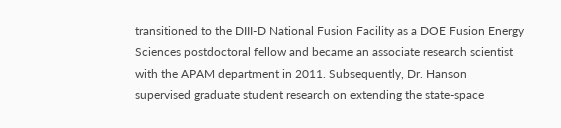transitioned to the DIII-D National Fusion Facility as a DOE Fusion Energy Sciences postdoctoral fellow and became an associate research scientist with the APAM department in 2011. Subsequently, Dr. Hanson supervised graduate student research on extending the state-space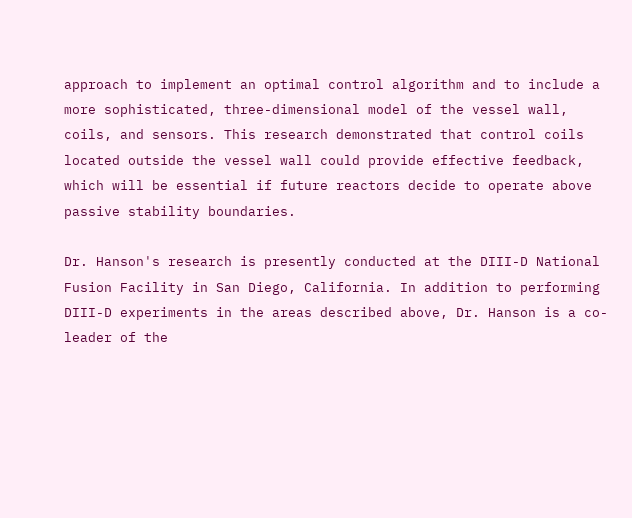approach to implement an optimal control algorithm and to include a more sophisticated, three-dimensional model of the vessel wall, coils, and sensors. This research demonstrated that control coils located outside the vessel wall could provide effective feedback, which will be essential if future reactors decide to operate above passive stability boundaries.

Dr. Hanson's research is presently conducted at the DIII-D National Fusion Facility in San Diego, California. In addition to performing DIII-D experiments in the areas described above, Dr. Hanson is a co-leader of the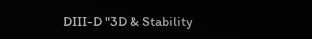DIII-D "3D & Stability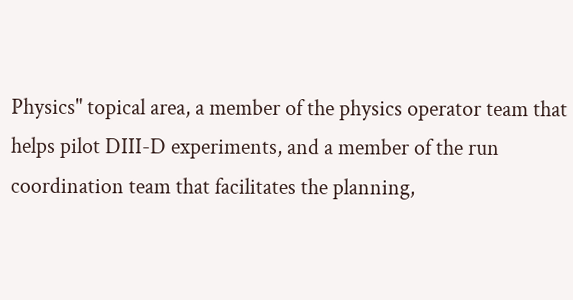Physics" topical area, a member of the physics operator team that helps pilot DIII-D experiments, and a member of the run coordination team that facilitates the planning,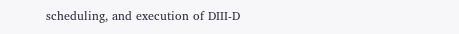scheduling, and execution of DIII-D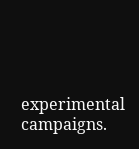experimental campaigns.